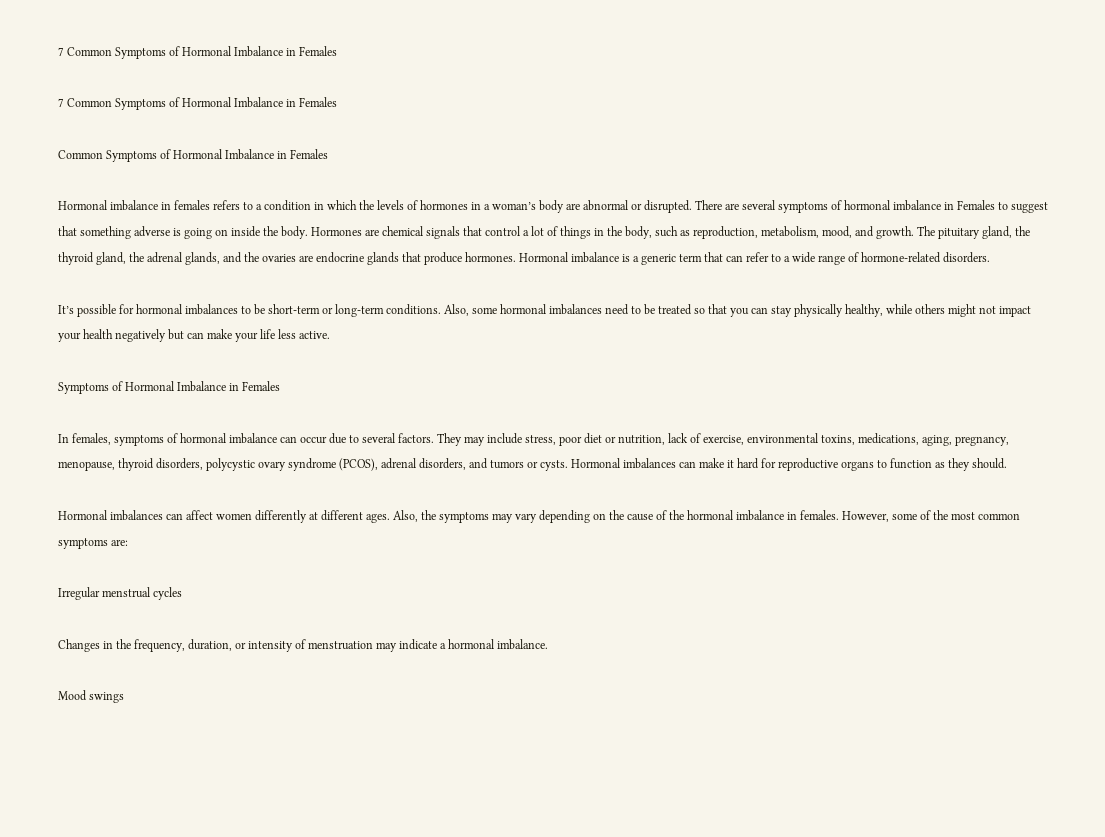7 Common Symptoms of Hormonal Imbalance in Females

7 Common Symptoms of Hormonal Imbalance in Females

Common Symptoms of Hormonal Imbalance in Females

Hormonal imbalance in females refers to a condition in which the levels of hormones in a woman’s body are abnormal or disrupted. There are several symptoms of hormonal imbalance in Females to suggest that something adverse is going on inside the body. Hormones are chemical signals that control a lot of things in the body, such as reproduction, metabolism, mood, and growth. The pituitary gland, the thyroid gland, the adrenal glands, and the ovaries are endocrine glands that produce hormones. Hormonal imbalance is a generic term that can refer to a wide range of hormone-related disorders.

It’s possible for hormonal imbalances to be short-term or long-term conditions. Also, some hormonal imbalances need to be treated so that you can stay physically healthy, while others might not impact your health negatively but can make your life less active.

Symptoms of Hormonal Imbalance in Females

In females, symptoms of hormonal imbalance can occur due to several factors. They may include stress, poor diet or nutrition, lack of exercise, environmental toxins, medications, aging, pregnancy, menopause, thyroid disorders, polycystic ovary syndrome (PCOS), adrenal disorders, and tumors or cysts. Hormonal imbalances can make it hard for reproductive organs to function as they should.

Hormonal imbalances can affect women differently at different ages. Also, the symptoms may vary depending on the cause of the hormonal imbalance in females. However, some of the most common symptoms are:

Irregular menstrual cycles

Changes in the frequency, duration, or intensity of menstruation may indicate a hormonal imbalance.

Mood swings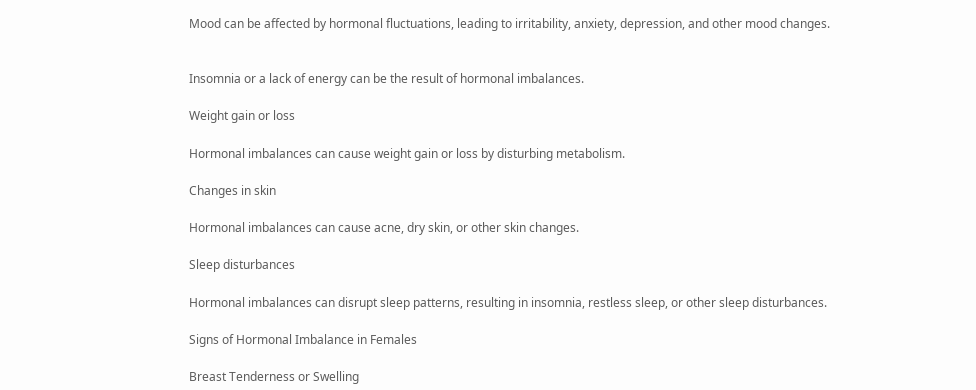Mood can be affected by hormonal fluctuations, leading to irritability, anxiety, depression, and other mood changes.


Insomnia or a lack of energy can be the result of hormonal imbalances.

Weight gain or loss

Hormonal imbalances can cause weight gain or loss by disturbing metabolism.

Changes in skin

Hormonal imbalances can cause acne, dry skin, or other skin changes.

Sleep disturbances

Hormonal imbalances can disrupt sleep patterns, resulting in insomnia, restless sleep, or other sleep disturbances.

Signs of Hormonal Imbalance in Females

Breast Tenderness or Swelling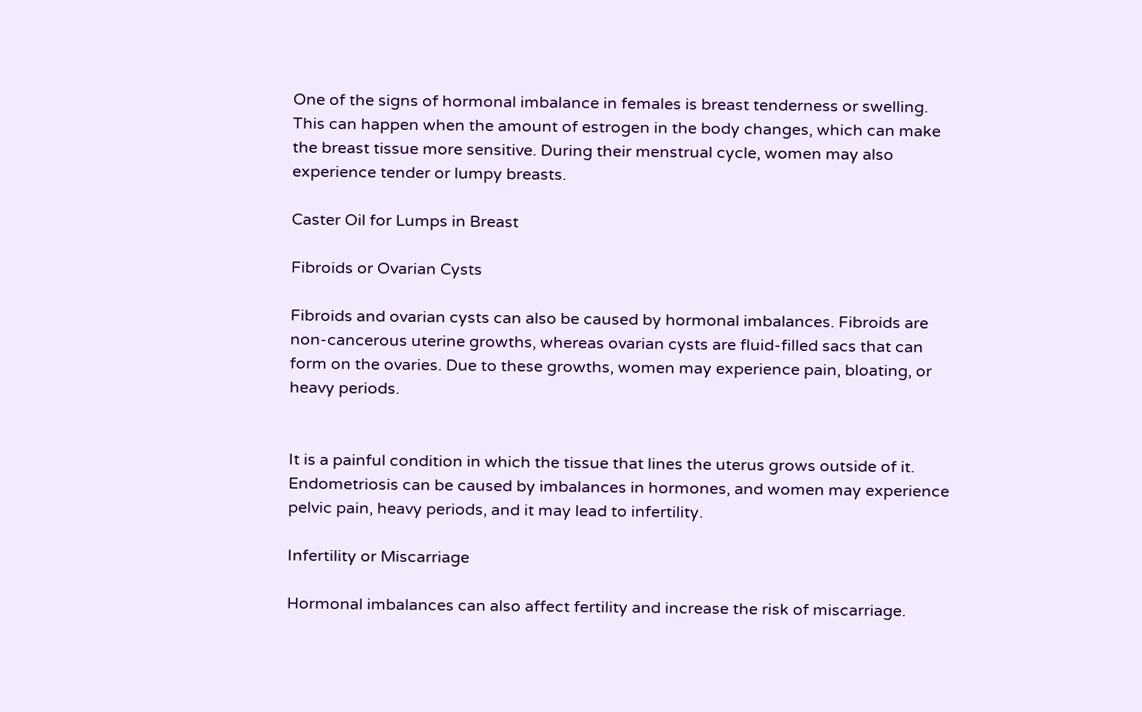One of the signs of hormonal imbalance in females is breast tenderness or swelling. This can happen when the amount of estrogen in the body changes, which can make the breast tissue more sensitive. During their menstrual cycle, women may also experience tender or lumpy breasts.

Caster Oil for Lumps in Breast

Fibroids or Ovarian Cysts

Fibroids and ovarian cysts can also be caused by hormonal imbalances. Fibroids are non-cancerous uterine growths, whereas ovarian cysts are fluid-filled sacs that can form on the ovaries. Due to these growths, women may experience pain, bloating, or heavy periods.


It is a painful condition in which the tissue that lines the uterus grows outside of it. Endometriosis can be caused by imbalances in hormones, and women may experience pelvic pain, heavy periods, and it may lead to infertility.

Infertility or Miscarriage

Hormonal imbalances can also affect fertility and increase the risk of miscarriage.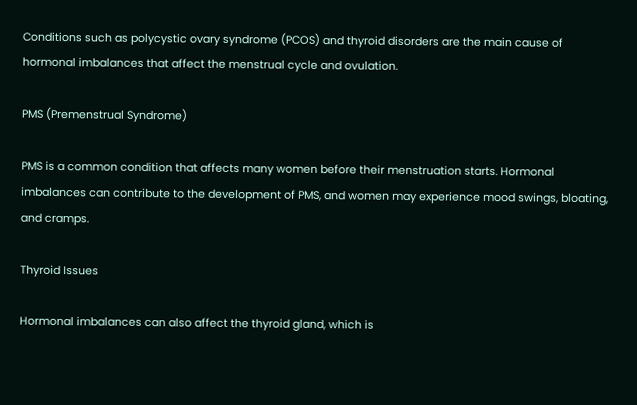Conditions such as polycystic ovary syndrome (PCOS) and thyroid disorders are the main cause of hormonal imbalances that affect the menstrual cycle and ovulation.

PMS (Premenstrual Syndrome)

PMS is a common condition that affects many women before their menstruation starts. Hormonal imbalances can contribute to the development of PMS, and women may experience mood swings, bloating, and cramps.

Thyroid Issues

Hormonal imbalances can also affect the thyroid gland, which is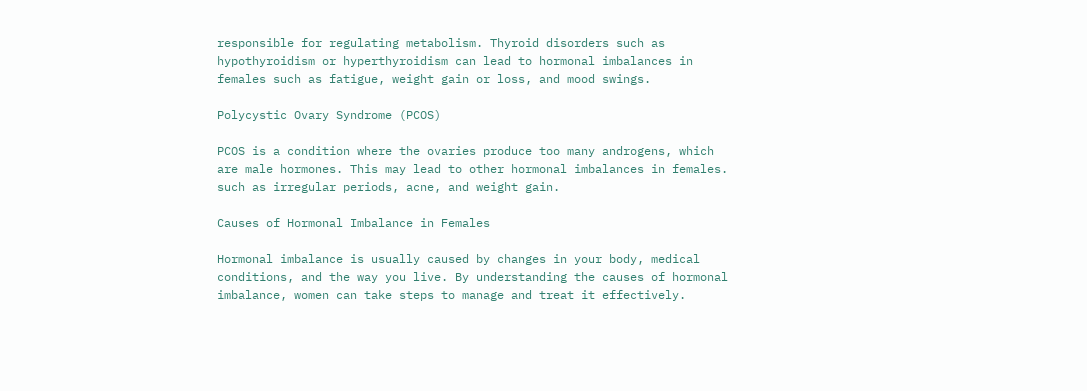responsible for regulating metabolism. Thyroid disorders such as hypothyroidism or hyperthyroidism can lead to hormonal imbalances in females such as fatigue, weight gain or loss, and mood swings.

Polycystic Ovary Syndrome (PCOS)

PCOS is a condition where the ovaries produce too many androgens, which are male hormones. This may lead to other hormonal imbalances in females. such as irregular periods, acne, and weight gain.

Causes of Hormonal Imbalance in Females

Hormonal imbalance is usually caused by changes in your body, medical conditions, and the way you live. By understanding the causes of hormonal imbalance, women can take steps to manage and treat it effectively.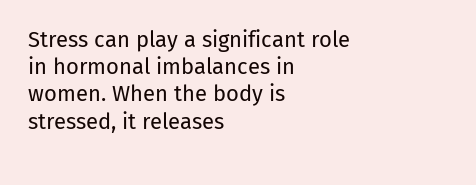Stress can play a significant role in hormonal imbalances in women. When the body is stressed, it releases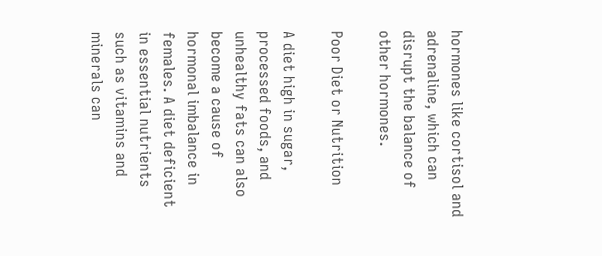hormones like cortisol and adrenaline, which can disrupt the balance of other hormones.

Poor Diet or Nutrition

A diet high in sugar, processed foods, and unhealthy fats can also become a cause of hormonal imbalance in females. A diet deficient in essential nutrients such as vitamins and minerals can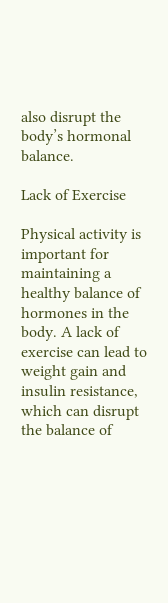also disrupt the body’s hormonal balance.

Lack of Exercise

Physical activity is important for maintaining a healthy balance of hormones in the body. A lack of exercise can lead to weight gain and insulin resistance, which can disrupt the balance of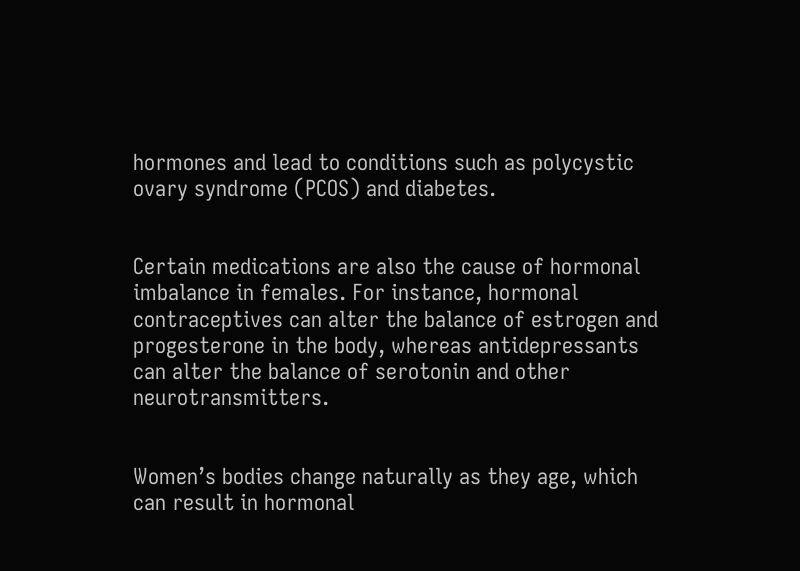hormones and lead to conditions such as polycystic ovary syndrome (PCOS) and diabetes.


Certain medications are also the cause of hormonal imbalance in females. For instance, hormonal contraceptives can alter the balance of estrogen and progesterone in the body, whereas antidepressants can alter the balance of serotonin and other neurotransmitters.


Women’s bodies change naturally as they age, which can result in hormonal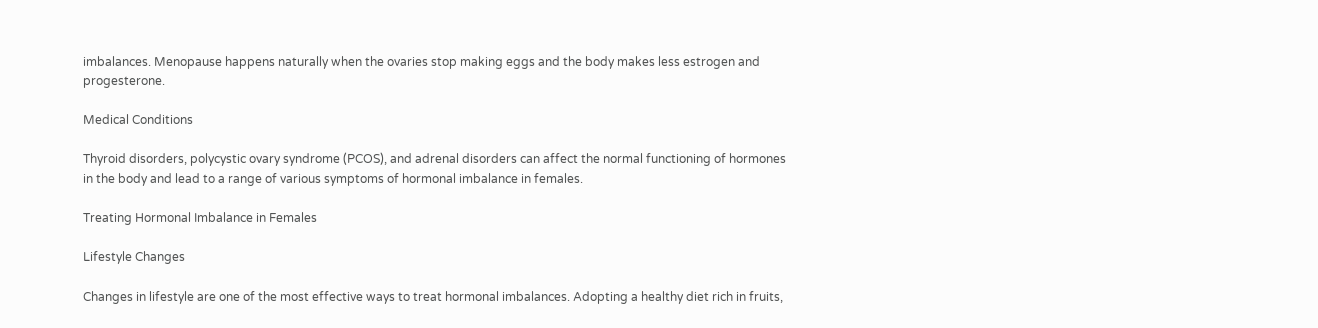imbalances. Menopause happens naturally when the ovaries stop making eggs and the body makes less estrogen and progesterone.

Medical Conditions

Thyroid disorders, polycystic ovary syndrome (PCOS), and adrenal disorders can affect the normal functioning of hormones in the body and lead to a range of various symptoms of hormonal imbalance in females.

Treating Hormonal Imbalance in Females

Lifestyle Changes

Changes in lifestyle are one of the most effective ways to treat hormonal imbalances. Adopting a healthy diet rich in fruits,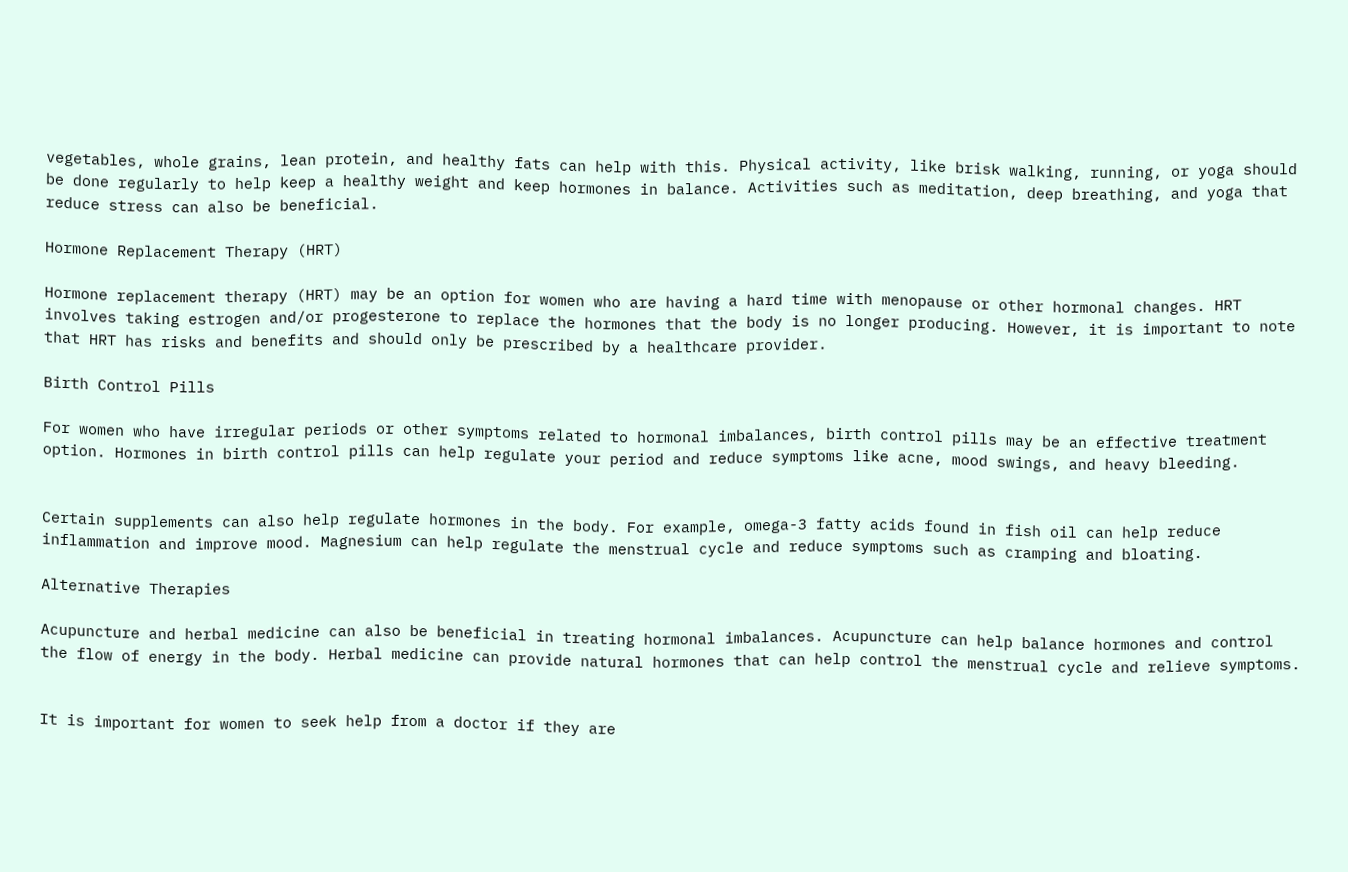vegetables, whole grains, lean protein, and healthy fats can help with this. Physical activity, like brisk walking, running, or yoga should be done regularly to help keep a healthy weight and keep hormones in balance. Activities such as meditation, deep breathing, and yoga that reduce stress can also be beneficial.

Hormone Replacement Therapy (HRT)

Hormone replacement therapy (HRT) may be an option for women who are having a hard time with menopause or other hormonal changes. HRT involves taking estrogen and/or progesterone to replace the hormones that the body is no longer producing. However, it is important to note that HRT has risks and benefits and should only be prescribed by a healthcare provider.

Birth Control Pills

For women who have irregular periods or other symptoms related to hormonal imbalances, birth control pills may be an effective treatment option. Hormones in birth control pills can help regulate your period and reduce symptoms like acne, mood swings, and heavy bleeding.


Certain supplements can also help regulate hormones in the body. For example, omega-3 fatty acids found in fish oil can help reduce inflammation and improve mood. Magnesium can help regulate the menstrual cycle and reduce symptoms such as cramping and bloating.

Alternative Therapies

Acupuncture and herbal medicine can also be beneficial in treating hormonal imbalances. Acupuncture can help balance hormones and control the flow of energy in the body. Herbal medicine can provide natural hormones that can help control the menstrual cycle and relieve symptoms.


It is important for women to seek help from a doctor if they are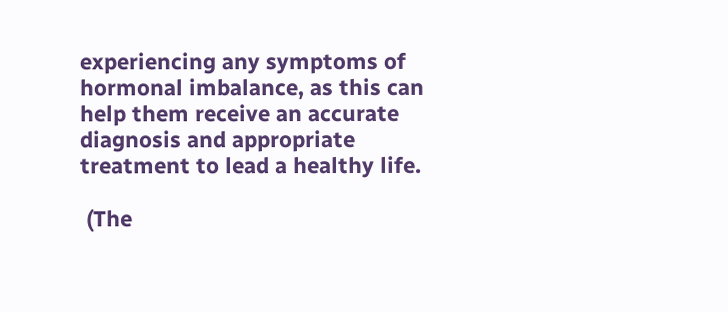experiencing any symptoms of hormonal imbalance, as this can help them receive an accurate diagnosis and appropriate treatment to lead a healthy life.

 (The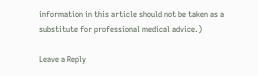information in this article should not be taken as a substitute for professional medical advice.)

Leave a Reply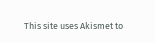This site uses Akismet to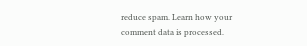reduce spam. Learn how your comment data is processed.